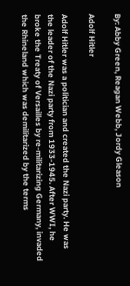By: Abby Green, Reagan Webb, Jordy Gleason

Adolf Hitler

Adolf Hitler was a politician and created the Nazi party. He was the leader of the Nazi party from 1933-1945. After WWI, he broke the Treaty of Versailles by re-militarizing Germany, invaded the Rhineland which was demilitarized by the terms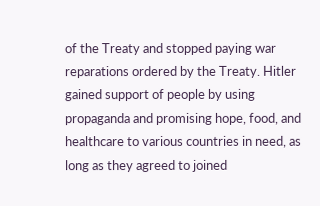of the Treaty and stopped paying war reparations ordered by the Treaty. Hitler gained support of people by using propaganda and promising hope, food, and healthcare to various countries in need, as long as they agreed to joined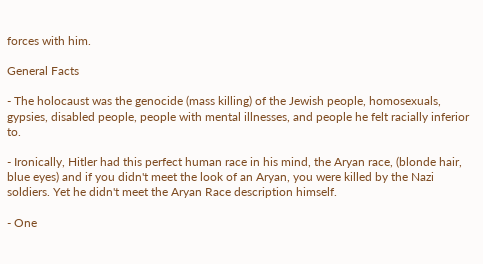forces with him.

General Facts

- The holocaust was the genocide (mass killing) of the Jewish people, homosexuals, gypsies, disabled people, people with mental illnesses, and people he felt racially inferior to.

- Ironically, Hitler had this perfect human race in his mind, the Aryan race, (blonde hair, blue eyes) and if you didn't meet the look of an Aryan, you were killed by the Nazi soldiers. Yet he didn't meet the Aryan Race description himself.

- One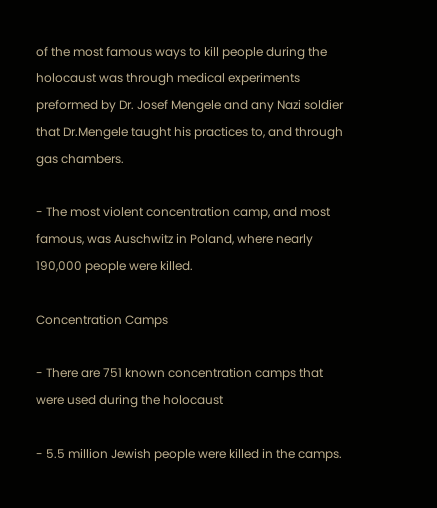of the most famous ways to kill people during the holocaust was through medical experiments preformed by Dr. Josef Mengele and any Nazi soldier that Dr.Mengele taught his practices to, and through gas chambers.

- The most violent concentration camp, and most famous, was Auschwitz in Poland, where nearly 190,000 people were killed.

Concentration Camps

- There are 751 known concentration camps that were used during the holocaust

- 5.5 million Jewish people were killed in the camps.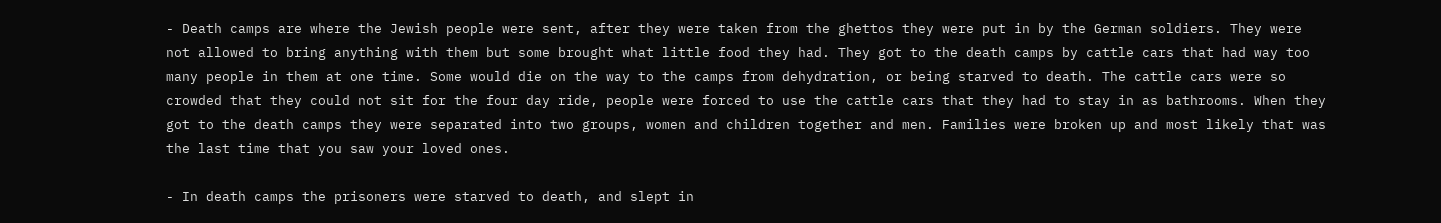- Death camps are where the Jewish people were sent, after they were taken from the ghettos they were put in by the German soldiers. They were not allowed to bring anything with them but some brought what little food they had. They got to the death camps by cattle cars that had way too many people in them at one time. Some would die on the way to the camps from dehydration, or being starved to death. The cattle cars were so crowded that they could not sit for the four day ride, people were forced to use the cattle cars that they had to stay in as bathrooms. When they got to the death camps they were separated into two groups, women and children together and men. Families were broken up and most likely that was the last time that you saw your loved ones.

- In death camps the prisoners were starved to death, and slept in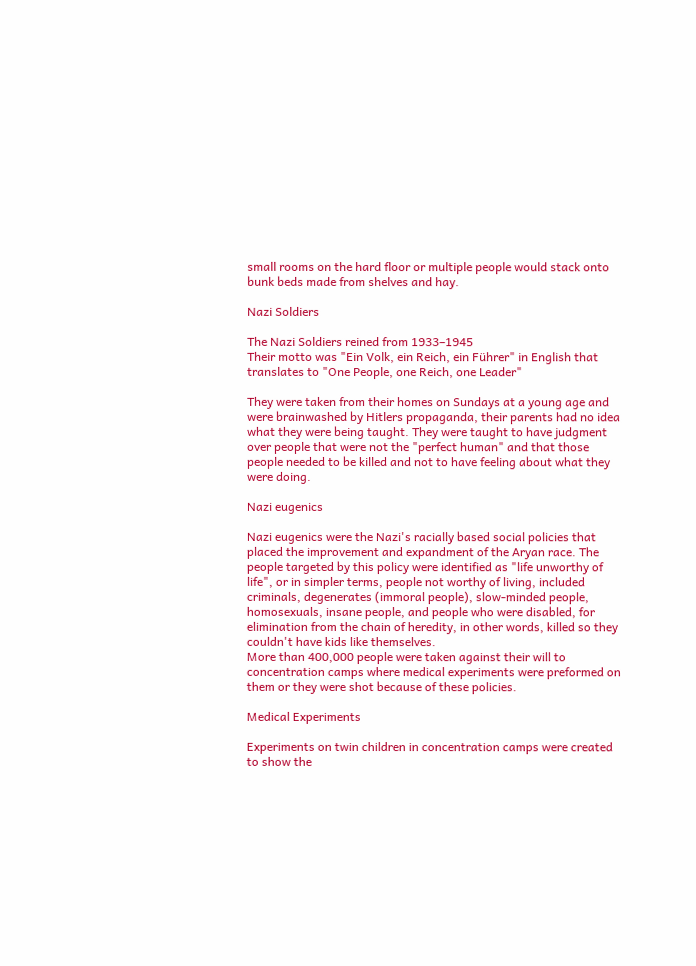small rooms on the hard floor or multiple people would stack onto bunk beds made from shelves and hay.

Nazi Soldiers

The Nazi Soldiers reined from 1933–1945
Their motto was "Ein Volk, ein Reich, ein Führer" in English that translates to "One People, one Reich, one Leader"

They were taken from their homes on Sundays at a young age and were brainwashed by Hitlers propaganda, their parents had no idea what they were being taught. They were taught to have judgment over people that were not the "perfect human" and that those people needed to be killed and not to have feeling about what they were doing.

Nazi eugenics

Nazi eugenics were the Nazi's racially based social policies that placed the improvement and expandment of the Aryan race. The people targeted by this policy were identified as "life unworthy of life", or in simpler terms, people not worthy of living, included criminals, degenerates (immoral people), slow-minded people, homosexuals, insane people, and people who were disabled, for elimination from the chain of heredity, in other words, killed so they couldn't have kids like themselves.
More than 400,000 people were taken against their will to concentration camps where medical experiments were preformed on them or they were shot because of these policies.

Medical Experiments

Experiments on twin children in concentration camps were created to show the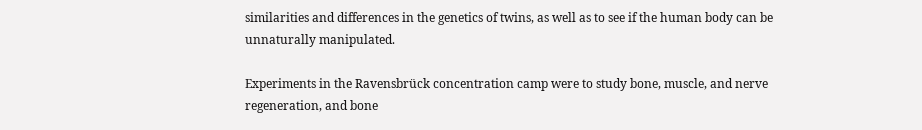similarities and differences in the genetics of twins, as well as to see if the human body can be unnaturally manipulated.

Experiments in the Ravensbrück concentration camp were to study bone, muscle, and nerve regeneration, and bone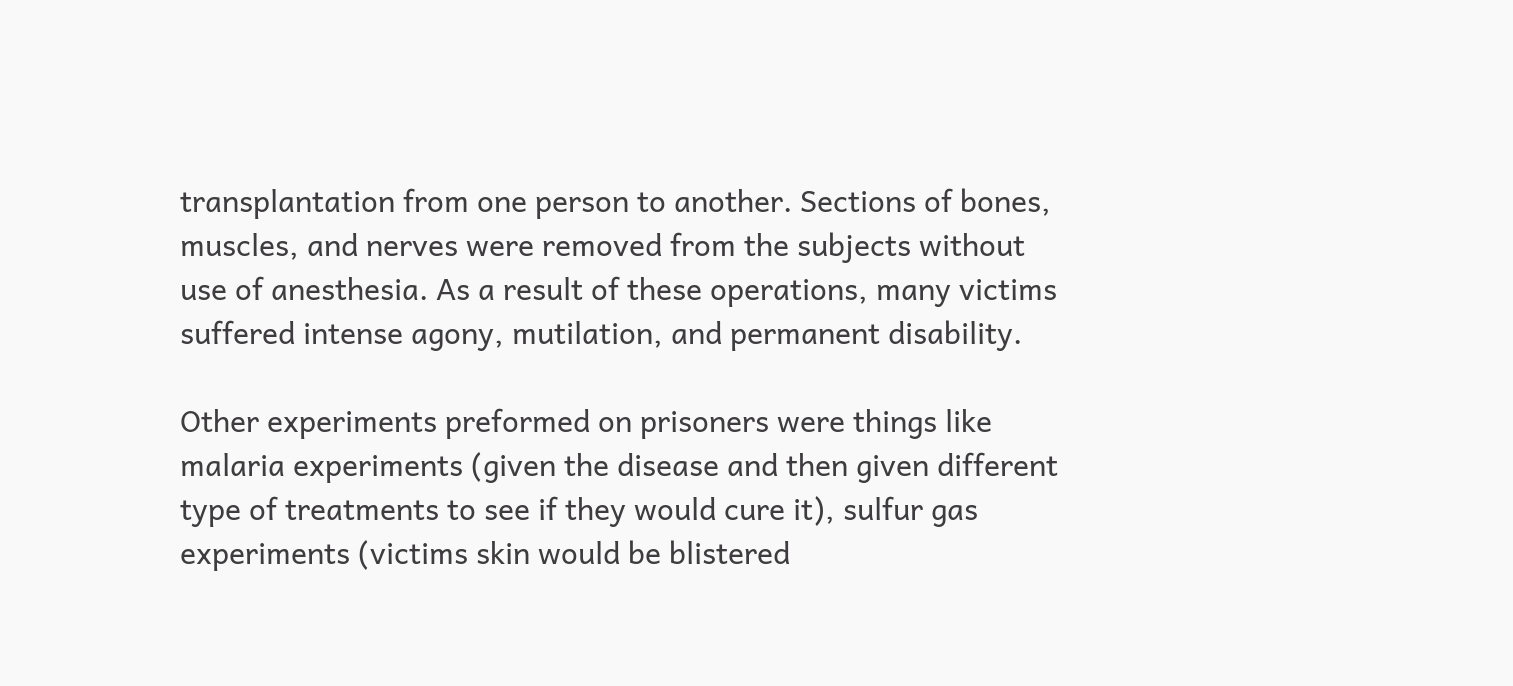transplantation from one person to another. Sections of bones, muscles, and nerves were removed from the subjects without use of anesthesia. As a result of these operations, many victims suffered intense agony, mutilation, and permanent disability.

Other experiments preformed on prisoners were things like malaria experiments (given the disease and then given different type of treatments to see if they would cure it), sulfur gas experiments (victims skin would be blistered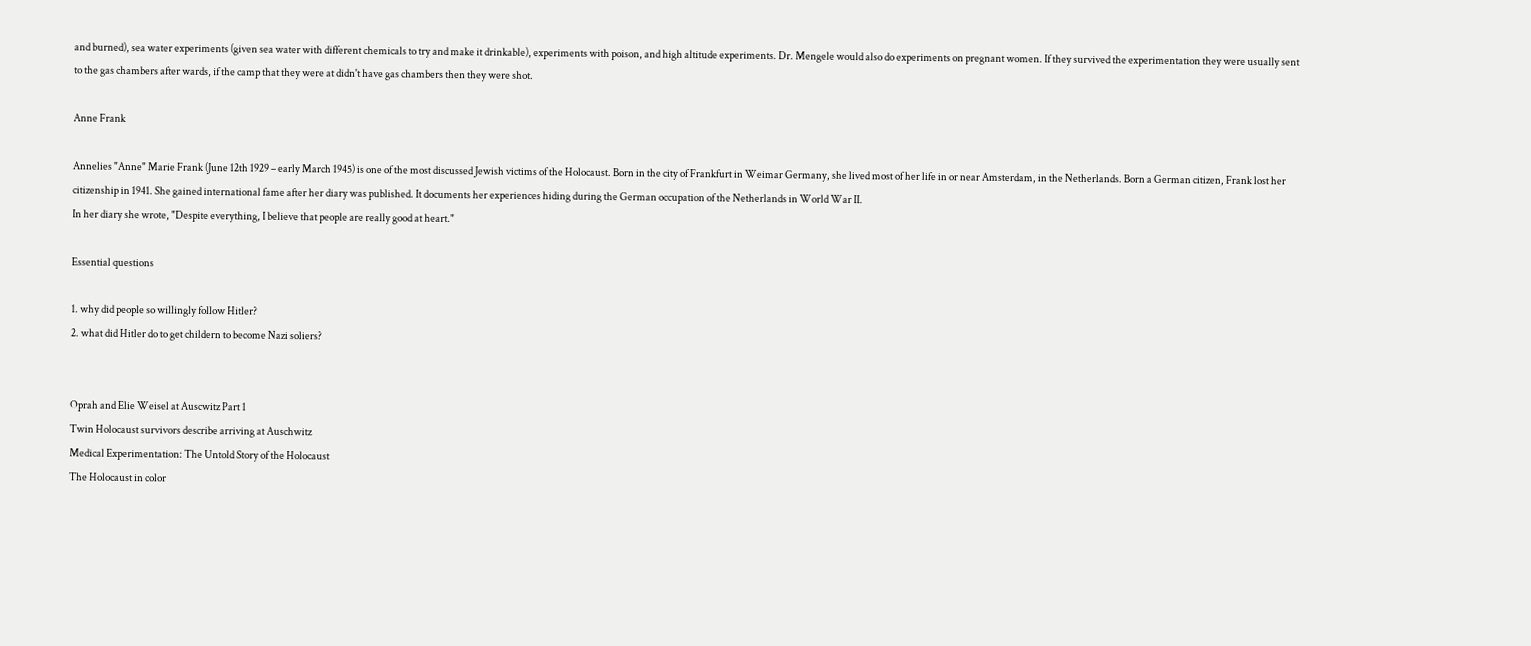and burned), sea water experiments (given sea water with different chemicals to try and make it drinkable), experiments with poison, and high altitude experiments. Dr. Mengele would also do experiments on pregnant women. If they survived the experimentation they were usually sent to the gas chambers after wards, if the camp that they were at didn't have gas chambers then they were shot.

Anne Frank

Annelies "Anne" Marie Frank (June 12th 1929 – early March 1945) is one of the most discussed Jewish victims of the Holocaust. Born in the city of Frankfurt in Weimar Germany, she lived most of her life in or near Amsterdam, in the Netherlands. Born a German citizen, Frank lost her citizenship in 1941. She gained international fame after her diary was published. It documents her experiences hiding during the German occupation of the Netherlands in World War II.
In her diary she wrote, "Despite everything, I believe that people are really good at heart."

Essential questions

1. why did people so willingly follow Hitler?
2. what did Hitler do to get childern to become Nazi soliers?


Oprah and Elie Weisel at Auscwitz Part 1
Twin Holocaust survivors describe arriving at Auschwitz
Medical Experimentation: The Untold Story of the Holocaust
The Holocaust in color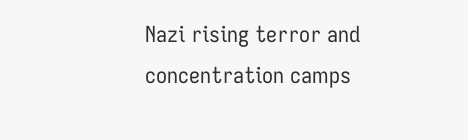Nazi rising terror and concentration camps